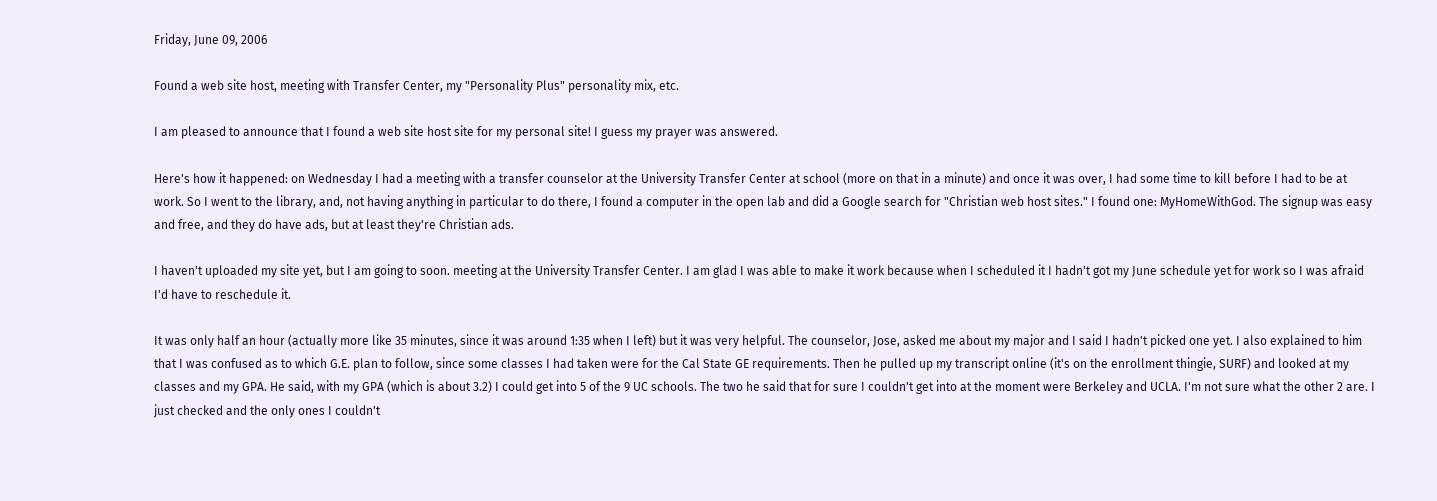Friday, June 09, 2006

Found a web site host, meeting with Transfer Center, my "Personality Plus" personality mix, etc.

I am pleased to announce that I found a web site host site for my personal site! I guess my prayer was answered.

Here's how it happened: on Wednesday I had a meeting with a transfer counselor at the University Transfer Center at school (more on that in a minute) and once it was over, I had some time to kill before I had to be at work. So I went to the library, and, not having anything in particular to do there, I found a computer in the open lab and did a Google search for "Christian web host sites." I found one: MyHomeWithGod. The signup was easy and free, and they do have ads, but at least they're Christian ads.

I haven't uploaded my site yet, but I am going to soon. meeting at the University Transfer Center. I am glad I was able to make it work because when I scheduled it I hadn't got my June schedule yet for work so I was afraid I'd have to reschedule it.

It was only half an hour (actually more like 35 minutes, since it was around 1:35 when I left) but it was very helpful. The counselor, Jose, asked me about my major and I said I hadn't picked one yet. I also explained to him that I was confused as to which G.E. plan to follow, since some classes I had taken were for the Cal State GE requirements. Then he pulled up my transcript online (it's on the enrollment thingie, SURF) and looked at my classes and my GPA. He said, with my GPA (which is about 3.2) I could get into 5 of the 9 UC schools. The two he said that for sure I couldn't get into at the moment were Berkeley and UCLA. I'm not sure what the other 2 are. I just checked and the only ones I couldn't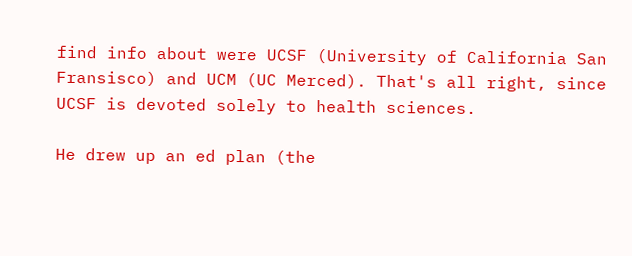find info about were UCSF (University of California San Fransisco) and UCM (UC Merced). That's all right, since UCSF is devoted solely to health sciences.

He drew up an ed plan (the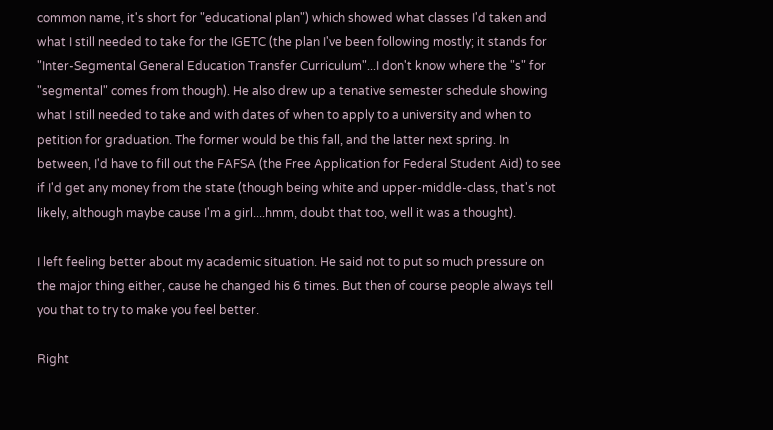common name, it's short for "educational plan") which showed what classes I'd taken and what I still needed to take for the IGETC (the plan I've been following mostly; it stands for "Inter-Segmental General Education Transfer Curriculum"...I don't know where the "s" for "segmental" comes from though). He also drew up a tenative semester schedule showing what I still needed to take and with dates of when to apply to a university and when to petition for graduation. The former would be this fall, and the latter next spring. In between, I'd have to fill out the FAFSA (the Free Application for Federal Student Aid) to see if I'd get any money from the state (though being white and upper-middle-class, that's not likely, although maybe cause I'm a girl....hmm, doubt that too, well it was a thought).

I left feeling better about my academic situation. He said not to put so much pressure on the major thing either, cause he changed his 6 times. But then of course people always tell you that to try to make you feel better.

Right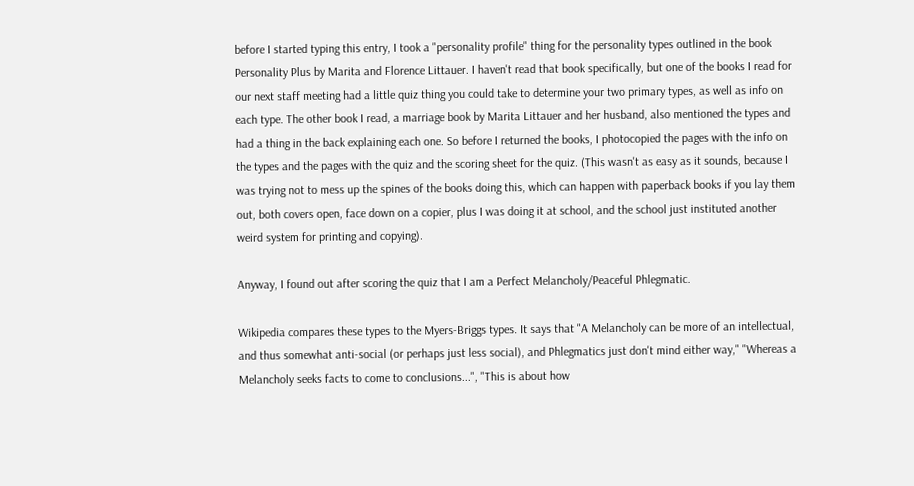before I started typing this entry, I took a "personality profile" thing for the personality types outlined in the book Personality Plus by Marita and Florence Littauer. I haven't read that book specifically, but one of the books I read for our next staff meeting had a little quiz thing you could take to determine your two primary types, as well as info on each type. The other book I read, a marriage book by Marita Littauer and her husband, also mentioned the types and had a thing in the back explaining each one. So before I returned the books, I photocopied the pages with the info on the types and the pages with the quiz and the scoring sheet for the quiz. (This wasn't as easy as it sounds, because I was trying not to mess up the spines of the books doing this, which can happen with paperback books if you lay them out, both covers open, face down on a copier, plus I was doing it at school, and the school just instituted another weird system for printing and copying).

Anyway, I found out after scoring the quiz that I am a Perfect Melancholy/Peaceful Phlegmatic.

Wikipedia compares these types to the Myers-Briggs types. It says that "A Melancholy can be more of an intellectual, and thus somewhat anti-social (or perhaps just less social), and Phlegmatics just don't mind either way," "Whereas a Melancholy seeks facts to come to conclusions...", "This is about how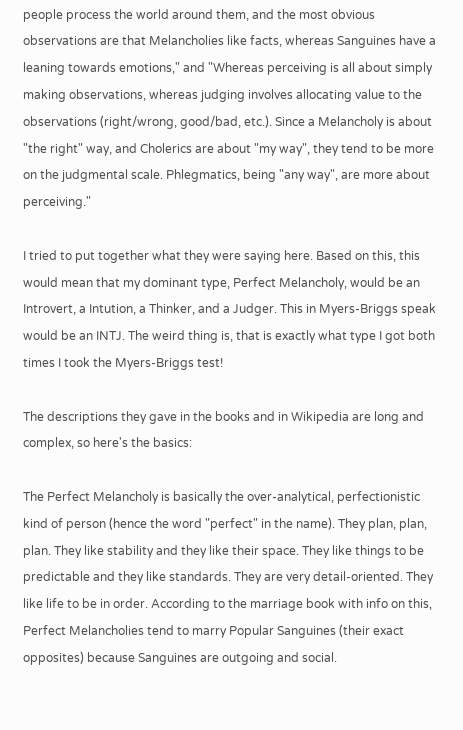people process the world around them, and the most obvious observations are that Melancholies like facts, whereas Sanguines have a leaning towards emotions," and "Whereas perceiving is all about simply making observations, whereas judging involves allocating value to the observations (right/wrong, good/bad, etc.). Since a Melancholy is about "the right" way, and Cholerics are about "my way", they tend to be more on the judgmental scale. Phlegmatics, being "any way", are more about perceiving."

I tried to put together what they were saying here. Based on this, this would mean that my dominant type, Perfect Melancholy, would be an Introvert, a Intution, a Thinker, and a Judger. This in Myers-Briggs speak would be an INTJ. The weird thing is, that is exactly what type I got both times I took the Myers-Briggs test!

The descriptions they gave in the books and in Wikipedia are long and complex, so here's the basics:

The Perfect Melancholy is basically the over-analytical, perfectionistic kind of person (hence the word "perfect" in the name). They plan, plan, plan. They like stability and they like their space. They like things to be predictable and they like standards. They are very detail-oriented. They like life to be in order. According to the marriage book with info on this, Perfect Melancholies tend to marry Popular Sanguines (their exact opposites) because Sanguines are outgoing and social.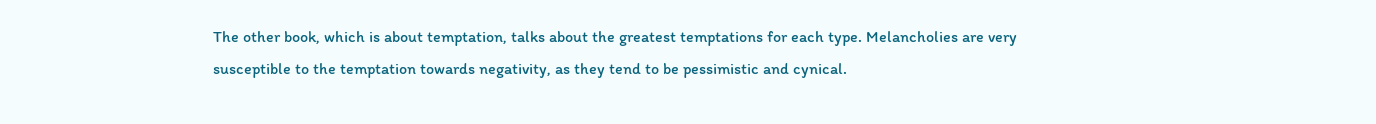The other book, which is about temptation, talks about the greatest temptations for each type. Melancholies are very susceptible to the temptation towards negativity, as they tend to be pessimistic and cynical.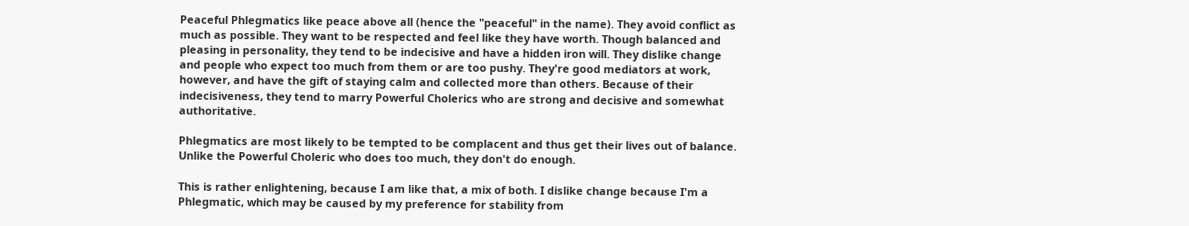Peaceful Phlegmatics like peace above all (hence the "peaceful" in the name). They avoid conflict as much as possible. They want to be respected and feel like they have worth. Though balanced and pleasing in personality, they tend to be indecisive and have a hidden iron will. They dislike change and people who expect too much from them or are too pushy. They're good mediators at work, however, and have the gift of staying calm and collected more than others. Because of their indecisiveness, they tend to marry Powerful Cholerics who are strong and decisive and somewhat authoritative.

Phlegmatics are most likely to be tempted to be complacent and thus get their lives out of balance. Unlike the Powerful Choleric who does too much, they don't do enough.

This is rather enlightening, because I am like that, a mix of both. I dislike change because I'm a Phlegmatic, which may be caused by my preference for stability from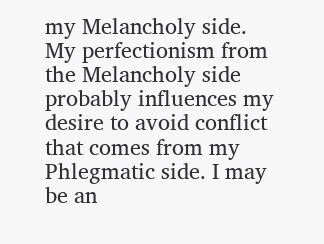my Melancholy side. My perfectionism from the Melancholy side probably influences my desire to avoid conflict that comes from my Phlegmatic side. I may be an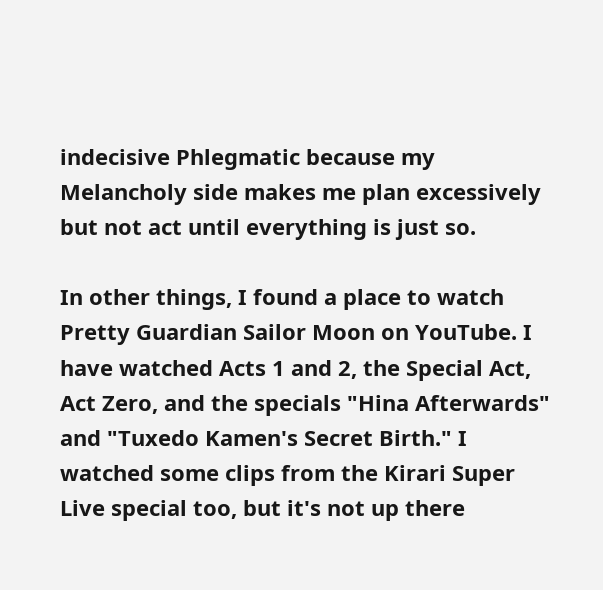indecisive Phlegmatic because my Melancholy side makes me plan excessively but not act until everything is just so.

In other things, I found a place to watch Pretty Guardian Sailor Moon on YouTube. I have watched Acts 1 and 2, the Special Act, Act Zero, and the specials "Hina Afterwards" and "Tuxedo Kamen's Secret Birth." I watched some clips from the Kirari Super Live special too, but it's not up there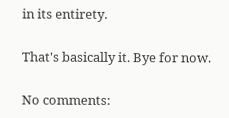in its entirety.

That's basically it. Bye for now.

No comments: